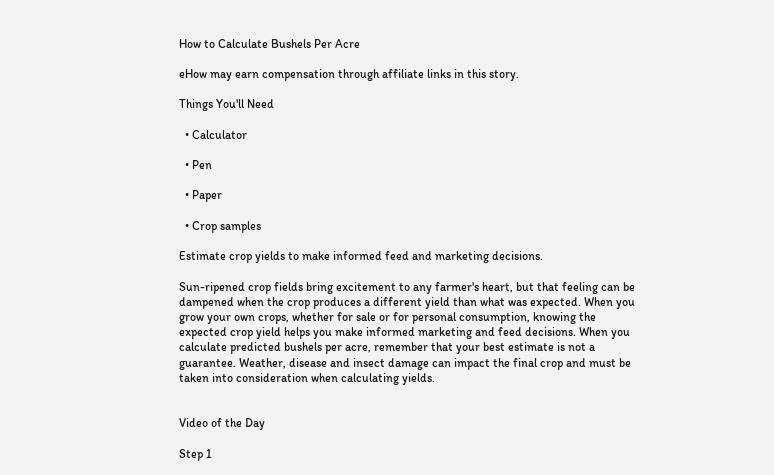How to Calculate Bushels Per Acre

eHow may earn compensation through affiliate links in this story.

Things You'll Need

  • Calculator

  • Pen

  • Paper

  • Crop samples

Estimate crop yields to make informed feed and marketing decisions.

Sun-ripened crop fields bring excitement to any farmer's heart, but that feeling can be dampened when the crop produces a different yield than what was expected. When you grow your own crops, whether for sale or for personal consumption, knowing the expected crop yield helps you make informed marketing and feed decisions. When you calculate predicted bushels per acre, remember that your best estimate is not a guarantee. Weather, disease and insect damage can impact the final crop and must be taken into consideration when calculating yields.


Video of the Day

Step 1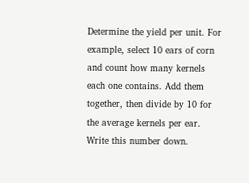Determine the yield per unit. For example, select 10 ears of corn and count how many kernels each one contains. Add them together, then divide by 10 for the average kernels per ear. Write this number down.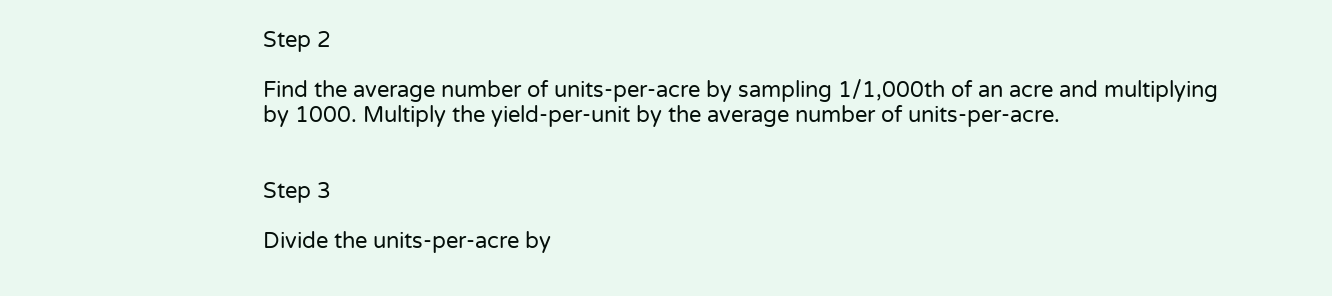Step 2

Find the average number of units-per-acre by sampling 1/1,000th of an acre and multiplying by 1000. Multiply the yield-per-unit by the average number of units-per-acre.


Step 3

Divide the units-per-acre by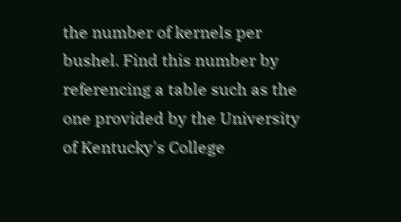the number of kernels per bushel. Find this number by referencing a table such as the one provided by the University of Kentucky's College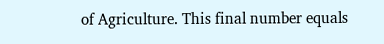of Agriculture. This final number equals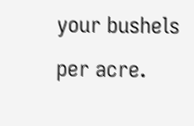your bushels per acre.